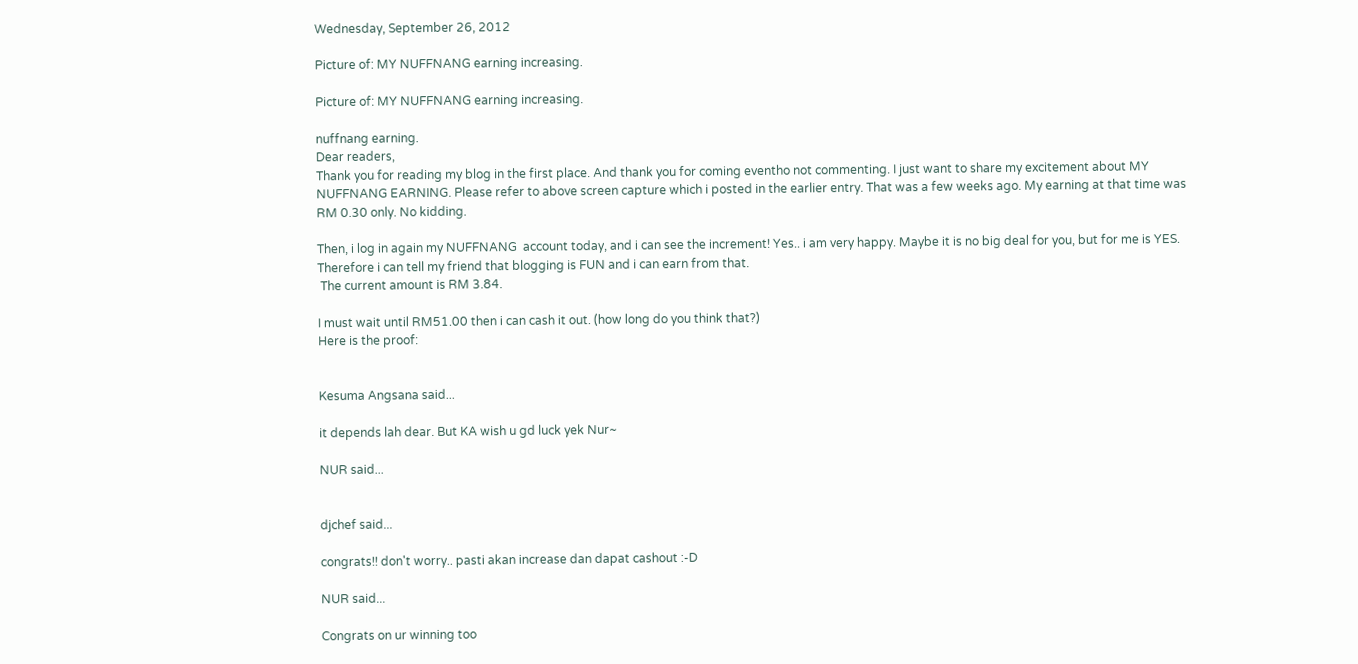Wednesday, September 26, 2012

Picture of: MY NUFFNANG earning increasing.

Picture of: MY NUFFNANG earning increasing.

nuffnang earning.
Dear readers,
Thank you for reading my blog in the first place. And thank you for coming eventho not commenting. I just want to share my excitement about MY NUFFNANG EARNING. Please refer to above screen capture which i posted in the earlier entry. That was a few weeks ago. My earning at that time was RM 0.30 only. No kidding.

Then, i log in again my NUFFNANG  account today, and i can see the increment! Yes.. i am very happy. Maybe it is no big deal for you, but for me is YES. Therefore i can tell my friend that blogging is FUN and i can earn from that.
 The current amount is RM 3.84.

I must wait until RM51.00 then i can cash it out. (how long do you think that?)
Here is the proof:


Kesuma Angsana said...

it depends lah dear. But KA wish u gd luck yek Nur~

NUR said...


djchef said...

congrats!! don't worry.. pasti akan increase dan dapat cashout :-D

NUR said...

Congrats on ur winning too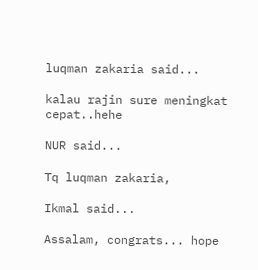luqman zakaria said...

kalau rajin sure meningkat cepat..hehe

NUR said...

Tq luqman zakaria,

Ikmal said...

Assalam, congrats... hope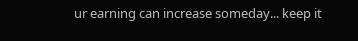ur earning can increase someday... keep it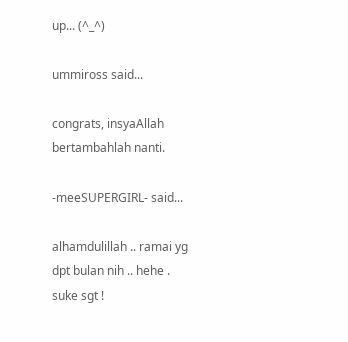up... (^_^)

ummiross said...

congrats, insyaAllah bertambahlah nanti.

-meeSUPERGIRL- said...

alhamdulillah .. ramai yg dpt bulan nih .. hehe . suke sgt !